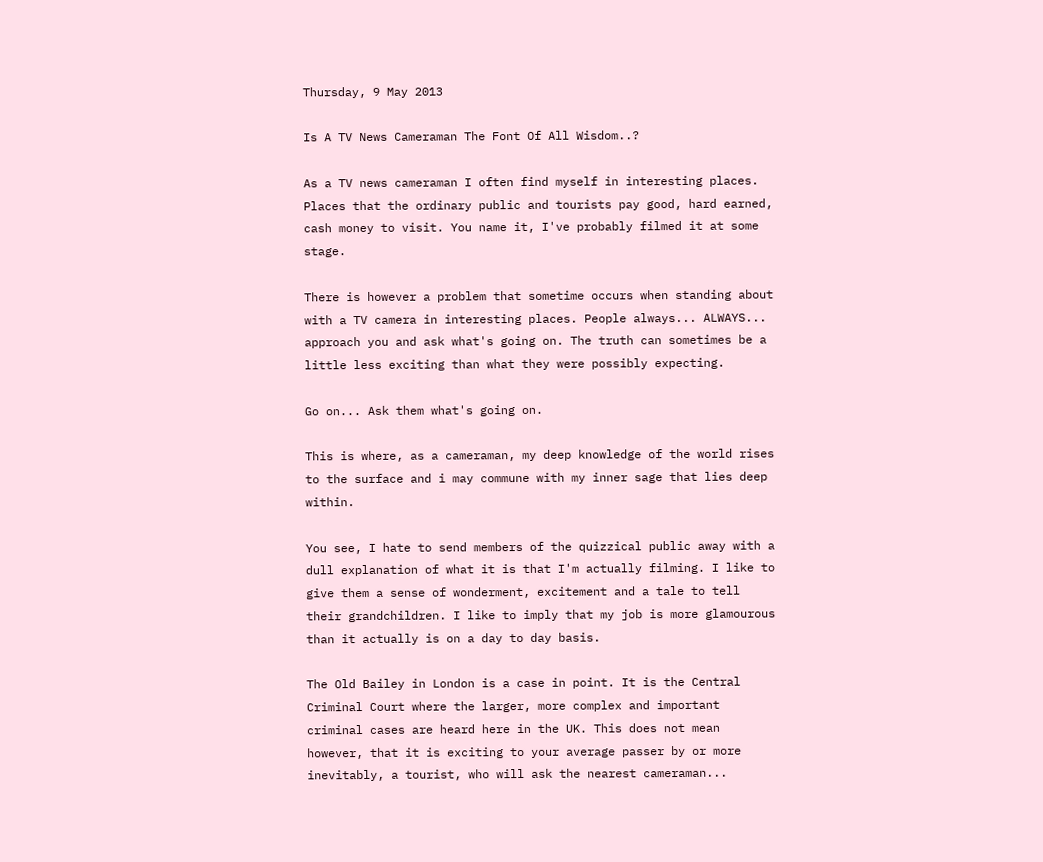Thursday, 9 May 2013

Is A TV News Cameraman The Font Of All Wisdom..?

As a TV news cameraman I often find myself in interesting places. Places that the ordinary public and tourists pay good, hard earned, cash money to visit. You name it, I've probably filmed it at some stage.

There is however a problem that sometime occurs when standing about with a TV camera in interesting places. People always... ALWAYS... approach you and ask what's going on. The truth can sometimes be a little less exciting than what they were possibly expecting.

Go on... Ask them what's going on.

This is where, as a cameraman, my deep knowledge of the world rises to the surface and i may commune with my inner sage that lies deep within.

You see, I hate to send members of the quizzical public away with a dull explanation of what it is that I'm actually filming. I like to give them a sense of wonderment, excitement and a tale to tell their grandchildren. I like to imply that my job is more glamourous than it actually is on a day to day basis.

The Old Bailey in London is a case in point. It is the Central Criminal Court where the larger, more complex and important criminal cases are heard here in the UK. This does not mean however, that it is exciting to your average passer by or more inevitably, a tourist, who will ask the nearest cameraman...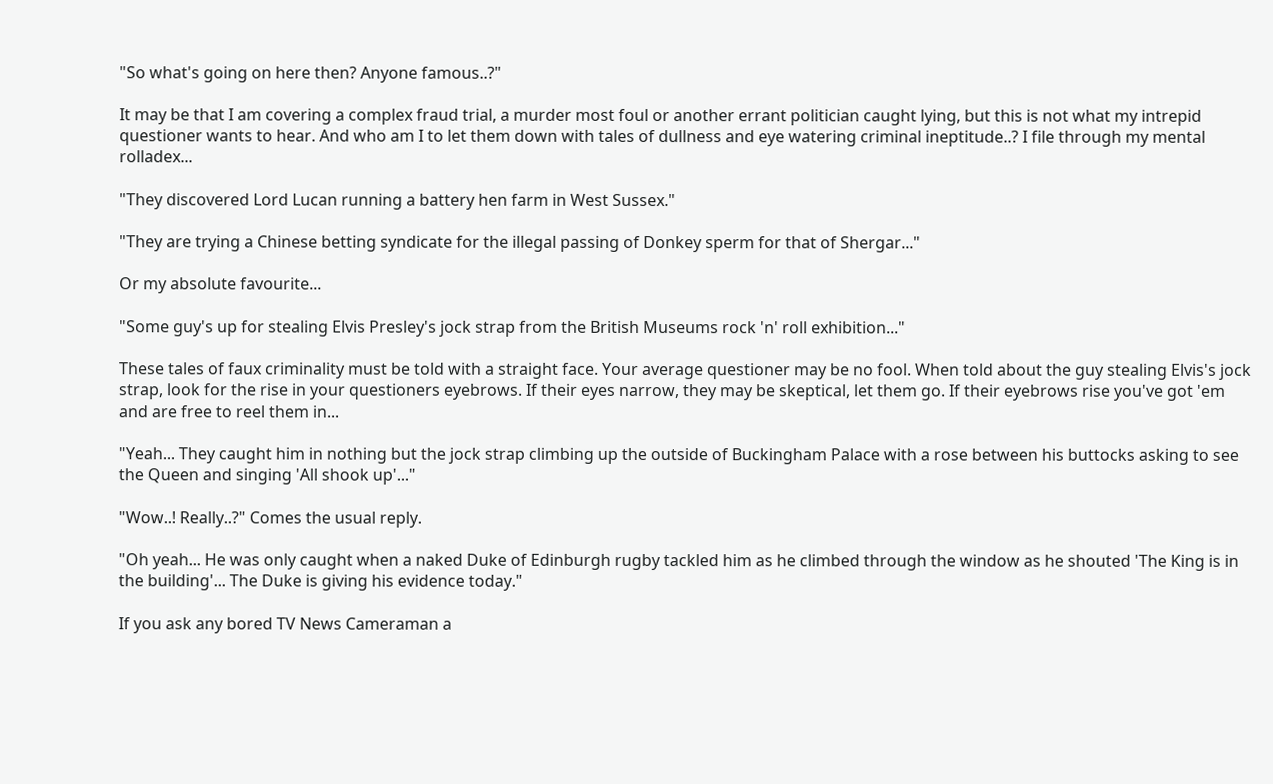"So what's going on here then? Anyone famous..?"

It may be that I am covering a complex fraud trial, a murder most foul or another errant politician caught lying, but this is not what my intrepid questioner wants to hear. And who am I to let them down with tales of dullness and eye watering criminal ineptitude..? I file through my mental rolladex...

"They discovered Lord Lucan running a battery hen farm in West Sussex."

"They are trying a Chinese betting syndicate for the illegal passing of Donkey sperm for that of Shergar..."

Or my absolute favourite...

"Some guy's up for stealing Elvis Presley's jock strap from the British Museums rock 'n' roll exhibition..."

These tales of faux criminality must be told with a straight face. Your average questioner may be no fool. When told about the guy stealing Elvis's jock strap, look for the rise in your questioners eyebrows. If their eyes narrow, they may be skeptical, let them go. If their eyebrows rise you've got 'em and are free to reel them in...

"Yeah... They caught him in nothing but the jock strap climbing up the outside of Buckingham Palace with a rose between his buttocks asking to see the Queen and singing 'All shook up'..."

"Wow..! Really..?" Comes the usual reply.

"Oh yeah... He was only caught when a naked Duke of Edinburgh rugby tackled him as he climbed through the window as he shouted 'The King is in the building'... The Duke is giving his evidence today."

If you ask any bored TV News Cameraman a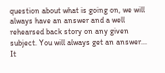question about what is going on, we will always have an answer and a well rehearsed back story on any given subject. You will always get an answer... It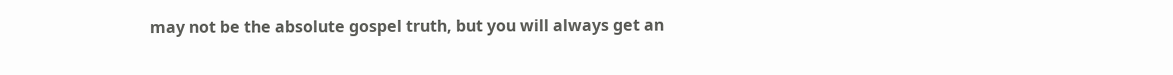may not be the absolute gospel truth, but you will always get an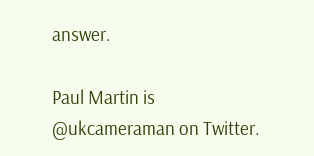answer.

Paul Martin is @ukcameraman on Twitter.